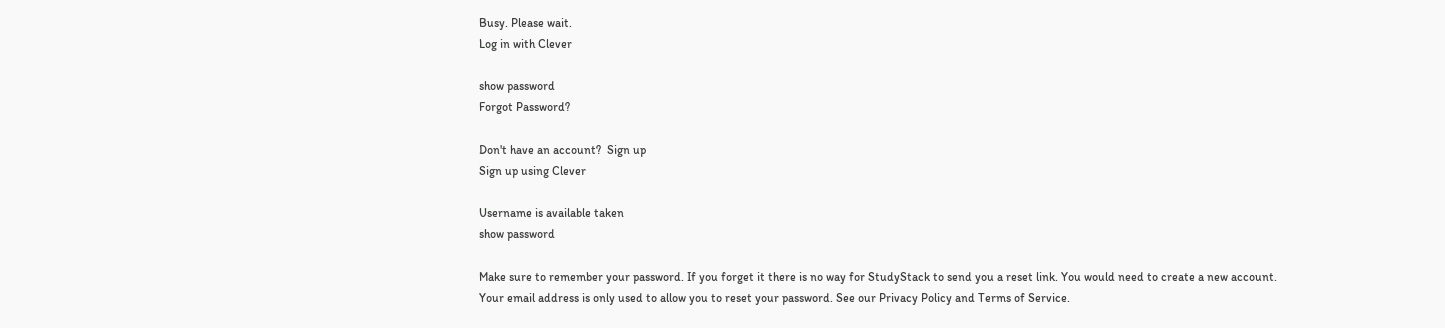Busy. Please wait.
Log in with Clever

show password
Forgot Password?

Don't have an account?  Sign up
Sign up using Clever

Username is available taken
show password

Make sure to remember your password. If you forget it there is no way for StudyStack to send you a reset link. You would need to create a new account.
Your email address is only used to allow you to reset your password. See our Privacy Policy and Terms of Service.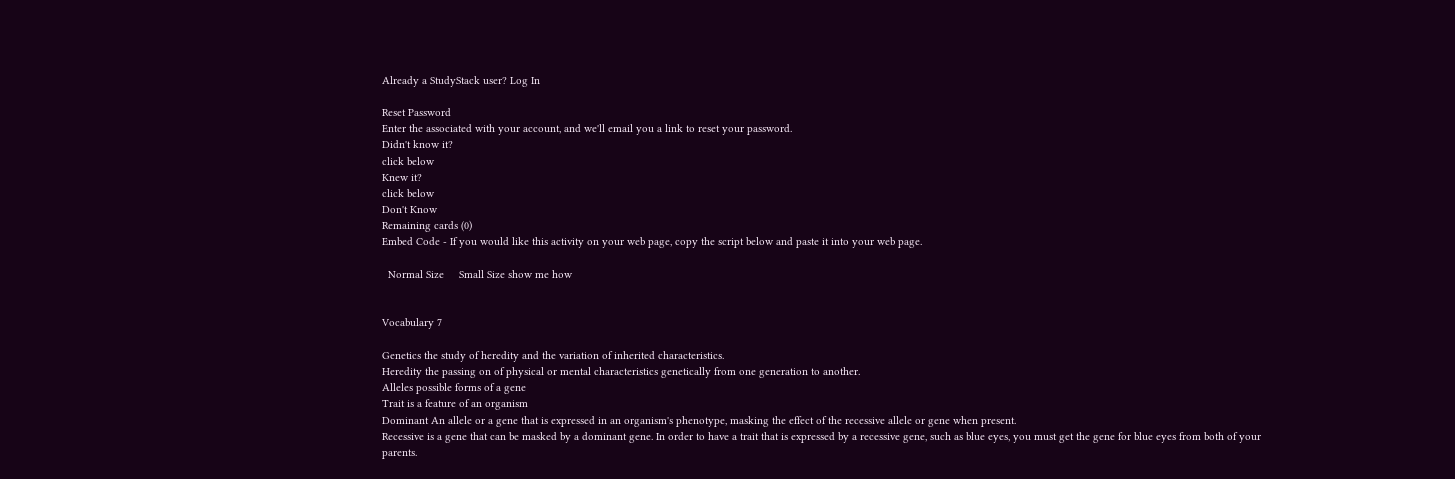Already a StudyStack user? Log In

Reset Password
Enter the associated with your account, and we'll email you a link to reset your password.
Didn't know it?
click below
Knew it?
click below
Don't Know
Remaining cards (0)
Embed Code - If you would like this activity on your web page, copy the script below and paste it into your web page.

  Normal Size     Small Size show me how


Vocabulary 7

Genetics the study of heredity and the variation of inherited characteristics.
Heredity the passing on of physical or mental characteristics genetically from one generation to another.
Alleles possible forms of a gene
Trait is a feature of an organism
Dominant An allele or a gene that is expressed in an organism's phenotype, masking the effect of the recessive allele or gene when present.
Recessive is a gene that can be masked by a dominant gene. In order to have a trait that is expressed by a recessive gene, such as blue eyes, you must get the gene for blue eyes from both of your parents.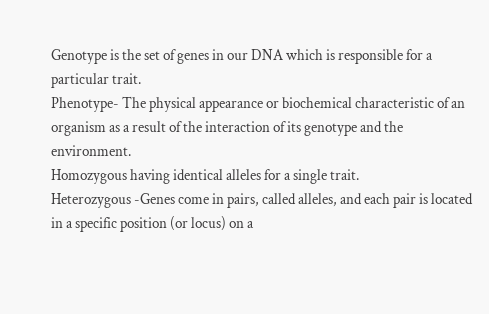Genotype is the set of genes in our DNA which is responsible for a particular trait.
Phenotype- The physical appearance or biochemical characteristic of an organism as a result of the interaction of its genotype and the environment.
Homozygous having identical alleles for a single trait.
Heterozygous -Genes come in pairs, called alleles, and each pair is located in a specific position (or locus) on a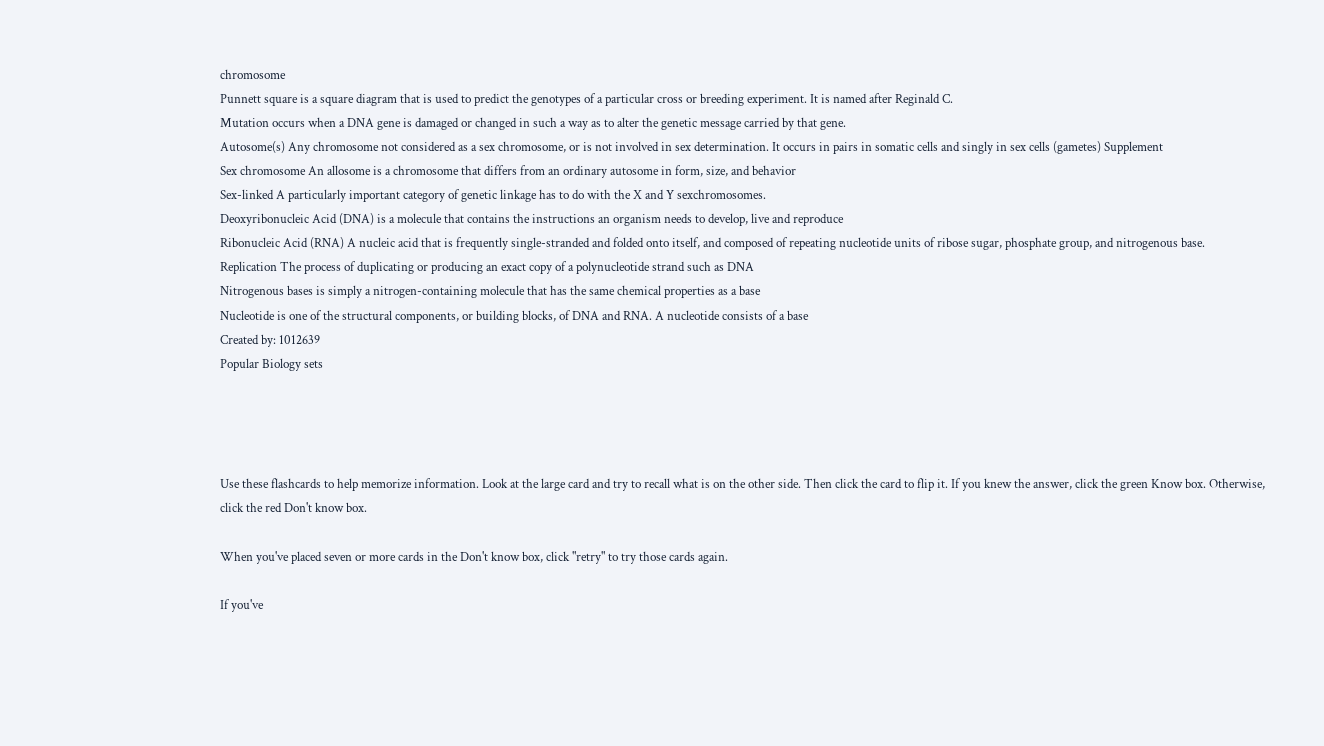chromosome
Punnett square is a square diagram that is used to predict the genotypes of a particular cross or breeding experiment. It is named after Reginald C.
Mutation occurs when a DNA gene is damaged or changed in such a way as to alter the genetic message carried by that gene.
Autosome(s) Any chromosome not considered as a sex chromosome, or is not involved in sex determination. It occurs in pairs in somatic cells and singly in sex cells (gametes) Supplement
Sex chromosome An allosome is a chromosome that differs from an ordinary autosome in form, size, and behavior
Sex-linked A particularly important category of genetic linkage has to do with the X and Y sexchromosomes.
Deoxyribonucleic Acid (DNA) is a molecule that contains the instructions an organism needs to develop, live and reproduce
Ribonucleic Acid (RNA) A nucleic acid that is frequently single-stranded and folded onto itself, and composed of repeating nucleotide units of ribose sugar, phosphate group, and nitrogenous base.
Replication The process of duplicating or producing an exact copy of a polynucleotide strand such as DNA
Nitrogenous bases is simply a nitrogen-containing molecule that has the same chemical properties as a base
Nucleotide is one of the structural components, or building blocks, of DNA and RNA. A nucleotide consists of a base
Created by: 1012639
Popular Biology sets




Use these flashcards to help memorize information. Look at the large card and try to recall what is on the other side. Then click the card to flip it. If you knew the answer, click the green Know box. Otherwise, click the red Don't know box.

When you've placed seven or more cards in the Don't know box, click "retry" to try those cards again.

If you've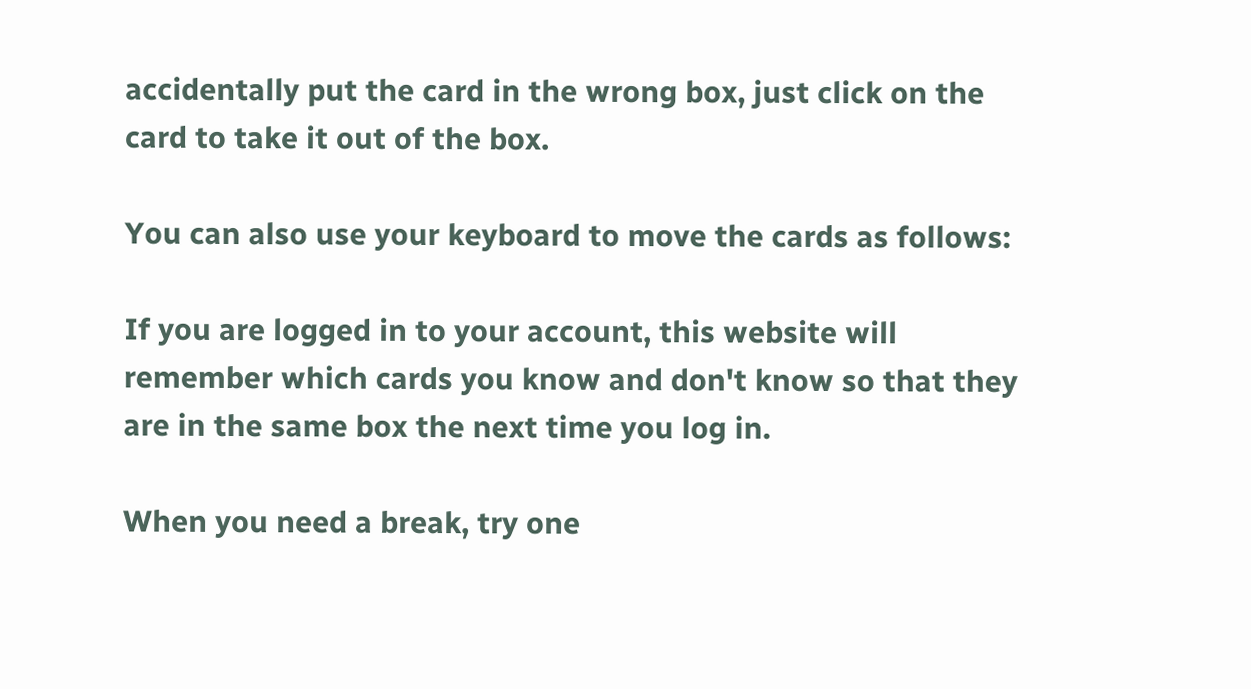accidentally put the card in the wrong box, just click on the card to take it out of the box.

You can also use your keyboard to move the cards as follows:

If you are logged in to your account, this website will remember which cards you know and don't know so that they are in the same box the next time you log in.

When you need a break, try one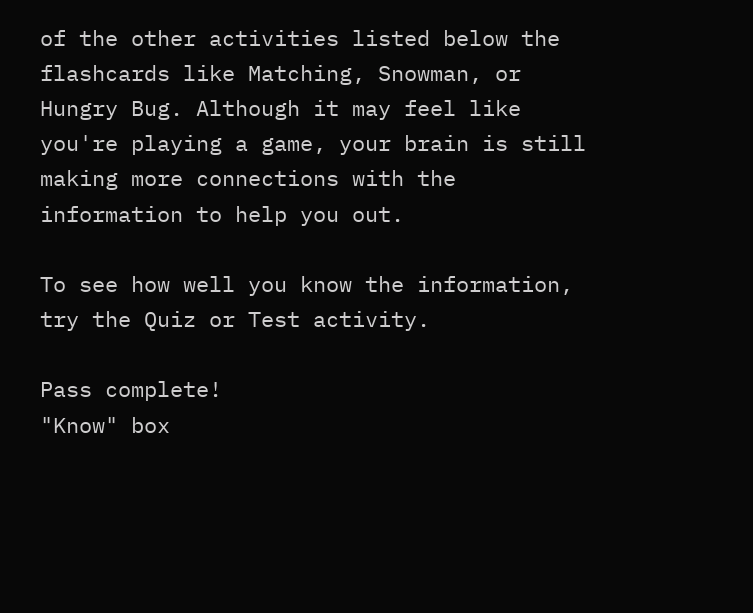of the other activities listed below the flashcards like Matching, Snowman, or Hungry Bug. Although it may feel like you're playing a game, your brain is still making more connections with the information to help you out.

To see how well you know the information, try the Quiz or Test activity.

Pass complete!
"Know" box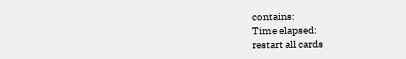contains:
Time elapsed:
restart all cards